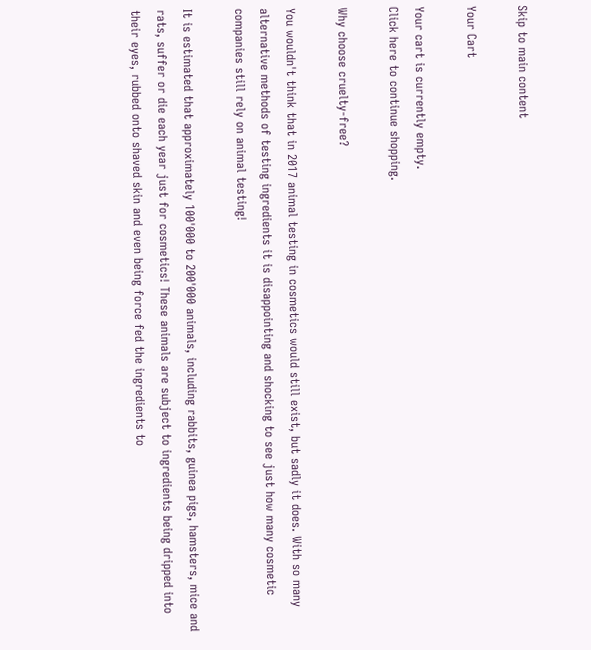Skip to main content

Your Cart

Your cart is currently empty.
Click here to continue shopping.

Why choose cruelty-free?

You wouldn't think that in 2017 animal testing in cosmetics would still exist, but sadly it does. With so many alternative methods of testing ingredients it is disappointing and shocking to see just how many cosmetic companies still rely on animal testing!

It is estimated that approximately 100'000 to 200'000 animals, including rabbits, guinea pigs, hamsters, mice and rats, suffer or die each year just for cosmetics! These animals are subject to ingredients being dripped into their eyes, rubbed onto shaved skin and even being force fed the ingredients to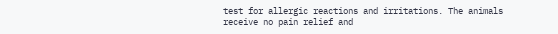test for allergic reactions and irritations. The animals receive no pain relief and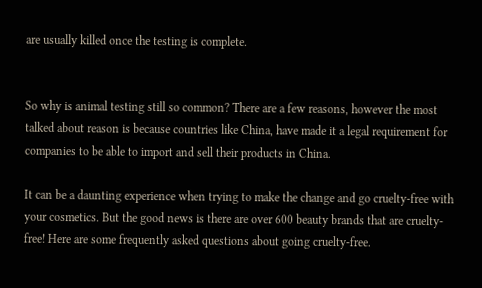are usually killed once the testing is complete.


So why is animal testing still so common? There are a few reasons, however the most talked about reason is because countries like China, have made it a legal requirement for companies to be able to import and sell their products in China.

It can be a daunting experience when trying to make the change and go cruelty-free with your cosmetics. But the good news is there are over 600 beauty brands that are cruelty-free! Here are some frequently asked questions about going cruelty-free.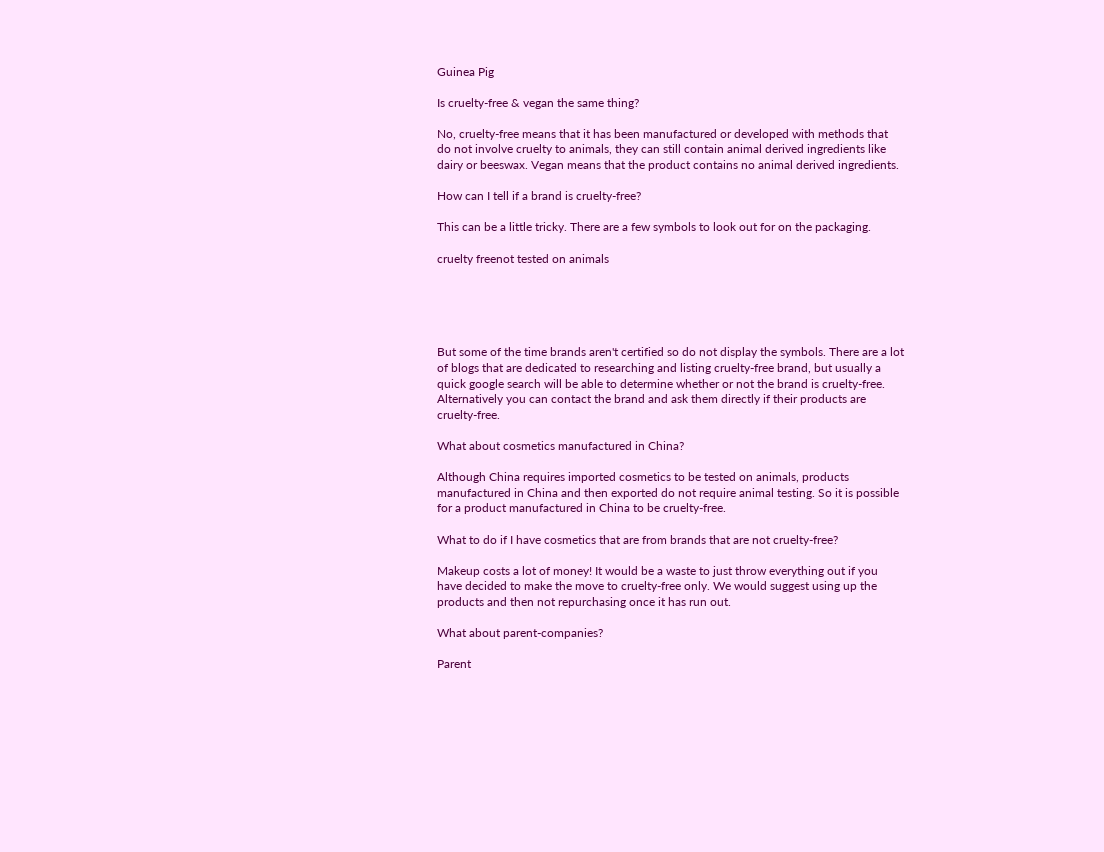Guinea Pig

Is cruelty-free & vegan the same thing?

No, cruelty-free means that it has been manufactured or developed with methods that do not involve cruelty to animals, they can still contain animal derived ingredients like dairy or beeswax. Vegan means that the product contains no animal derived ingredients.

How can I tell if a brand is cruelty-free?

This can be a little tricky. There are a few symbols to look out for on the packaging.

cruelty freenot tested on animals





But some of the time brands aren't certified so do not display the symbols. There are a lot of blogs that are dedicated to researching and listing cruelty-free brand, but usually a quick google search will be able to determine whether or not the brand is cruelty-free. Alternatively you can contact the brand and ask them directly if their products are cruelty-free.

What about cosmetics manufactured in China?

Although China requires imported cosmetics to be tested on animals, products manufactured in China and then exported do not require animal testing. So it is possible for a product manufactured in China to be cruelty-free.

What to do if I have cosmetics that are from brands that are not cruelty-free?

Makeup costs a lot of money! It would be a waste to just throw everything out if you have decided to make the move to cruelty-free only. We would suggest using up the products and then not repurchasing once it has run out.

What about parent-companies?

Parent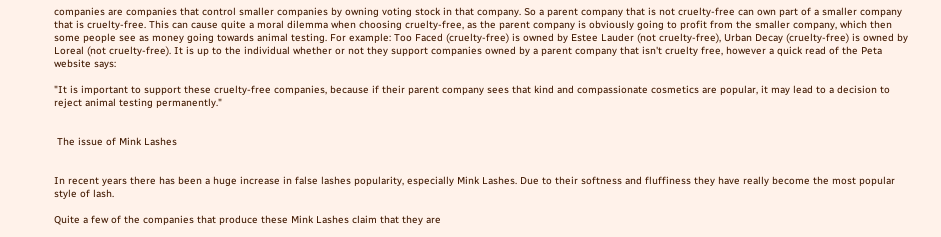companies are companies that control smaller companies by owning voting stock in that company. So a parent company that is not cruelty-free can own part of a smaller company that is cruelty-free. This can cause quite a moral dilemma when choosing cruelty-free, as the parent company is obviously going to profit from the smaller company, which then some people see as money going towards animal testing. For example: Too Faced (cruelty-free) is owned by Estee Lauder (not cruelty-free), Urban Decay (cruelty-free) is owned by Loreal (not cruelty-free). It is up to the individual whether or not they support companies owned by a parent company that isn't cruelty free, however a quick read of the Peta website says:

"It is important to support these cruelty-free companies, because if their parent company sees that kind and compassionate cosmetics are popular, it may lead to a decision to reject animal testing permanently."


 The issue of Mink Lashes


In recent years there has been a huge increase in false lashes popularity, especially Mink Lashes. Due to their softness and fluffiness they have really become the most popular style of lash.

Quite a few of the companies that produce these Mink Lashes claim that they are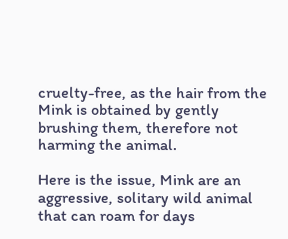cruelty-free, as the hair from the Mink is obtained by gently brushing them, therefore not harming the animal.

Here is the issue, Mink are an aggressive, solitary wild animal that can roam for days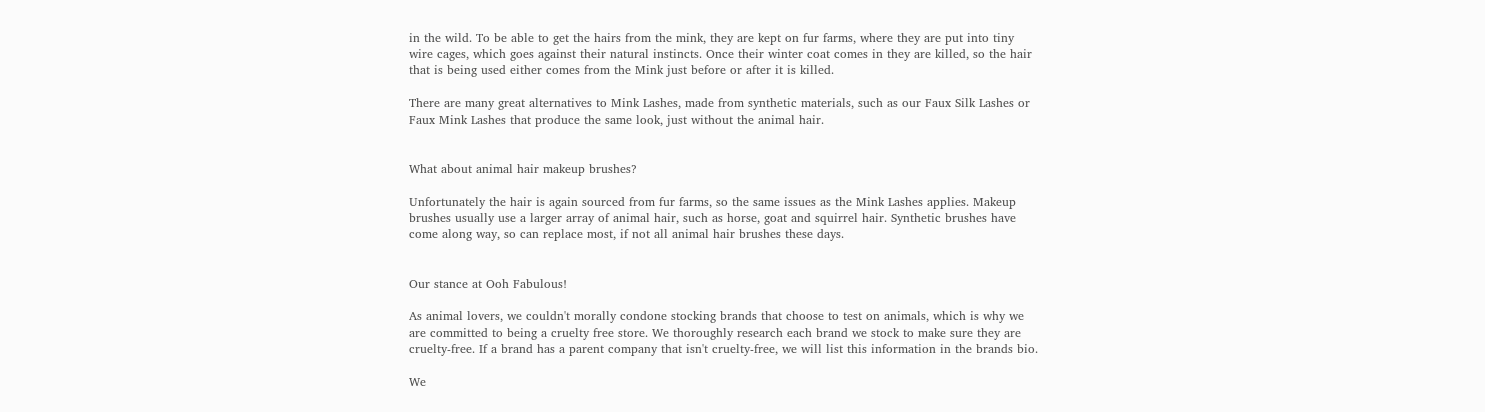in the wild. To be able to get the hairs from the mink, they are kept on fur farms, where they are put into tiny wire cages, which goes against their natural instincts. Once their winter coat comes in they are killed, so the hair that is being used either comes from the Mink just before or after it is killed.

There are many great alternatives to Mink Lashes, made from synthetic materials, such as our Faux Silk Lashes or Faux Mink Lashes that produce the same look, just without the animal hair.


What about animal hair makeup brushes?

Unfortunately the hair is again sourced from fur farms, so the same issues as the Mink Lashes applies. Makeup brushes usually use a larger array of animal hair, such as horse, goat and squirrel hair. Synthetic brushes have come along way, so can replace most, if not all animal hair brushes these days.


Our stance at Ooh Fabulous!

As animal lovers, we couldn't morally condone stocking brands that choose to test on animals, which is why we are committed to being a cruelty free store. We thoroughly research each brand we stock to make sure they are cruelty-free. If a brand has a parent company that isn't cruelty-free, we will list this information in the brands bio.

We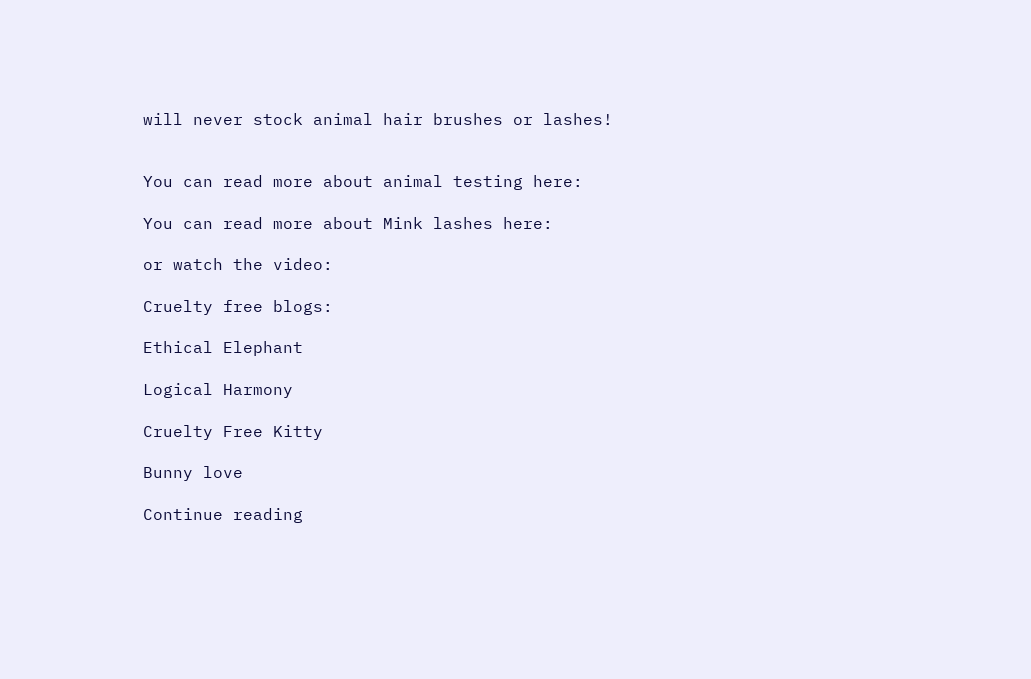will never stock animal hair brushes or lashes!


You can read more about animal testing here:

You can read more about Mink lashes here:

or watch the video:

Cruelty free blogs:

Ethical Elephant

Logical Harmony

Cruelty Free Kitty

Bunny love

Continue reading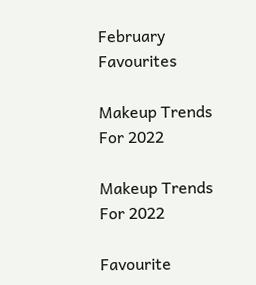February Favourites

Makeup Trends For 2022

Makeup Trends For 2022

Favourite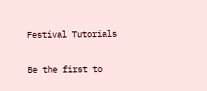Festival Tutorials


Be the first to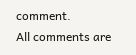comment.
All comments are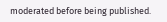moderated before being published.